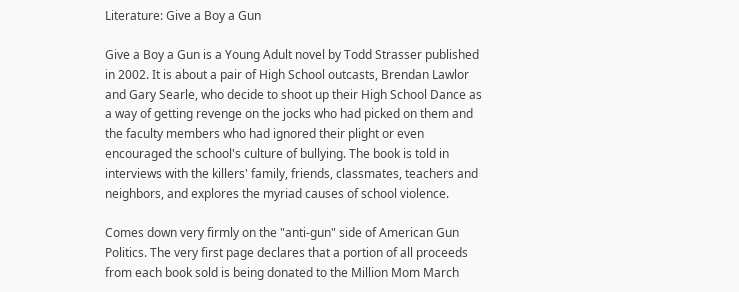Literature: Give a Boy a Gun

Give a Boy a Gun is a Young Adult novel by Todd Strasser published in 2002. It is about a pair of High School outcasts, Brendan Lawlor and Gary Searle, who decide to shoot up their High School Dance as a way of getting revenge on the jocks who had picked on them and the faculty members who had ignored their plight or even encouraged the school's culture of bullying. The book is told in interviews with the killers' family, friends, classmates, teachers and neighbors, and explores the myriad causes of school violence.

Comes down very firmly on the "anti-gun" side of American Gun Politics. The very first page declares that a portion of all proceeds from each book sold is being donated to the Million Mom March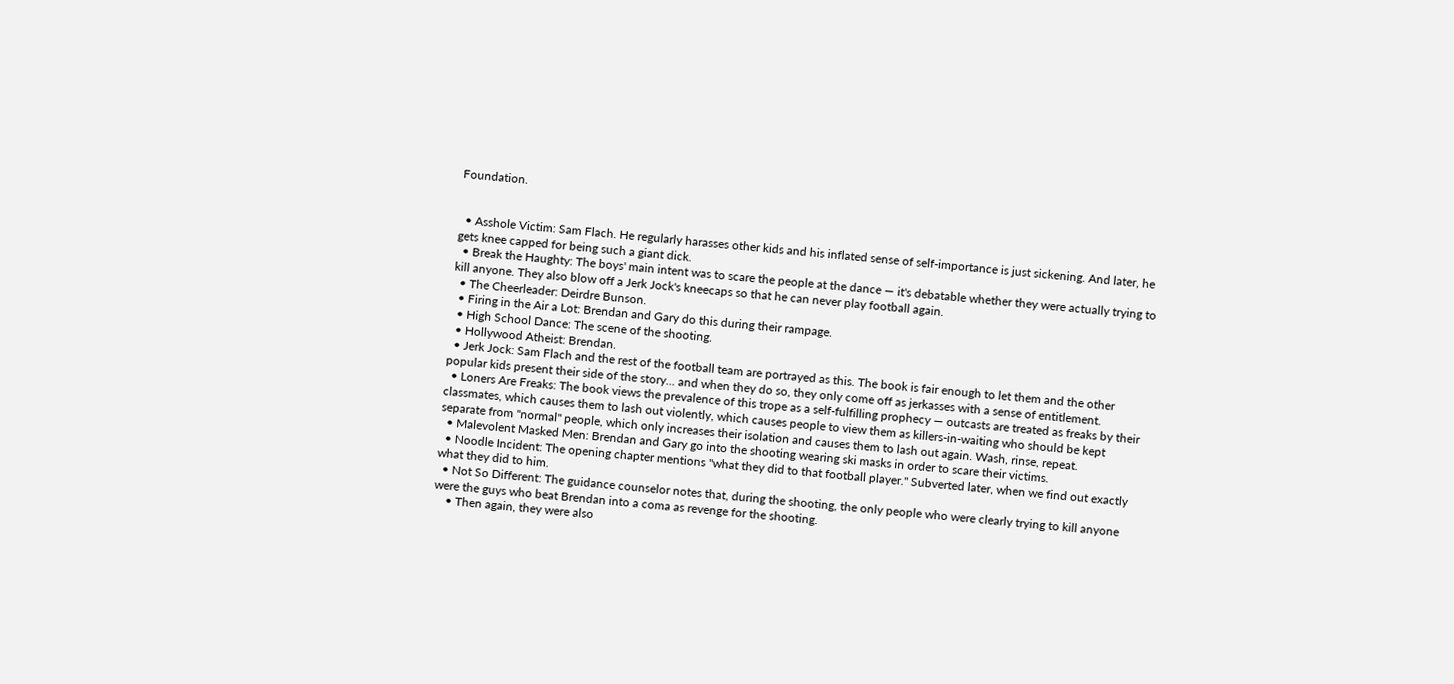Foundation.


  • Asshole Victim: Sam Flach. He regularly harasses other kids and his inflated sense of self-importance is just sickening. And later, he gets knee capped for being such a giant dick.
  • Break the Haughty: The boys' main intent was to scare the people at the dance — it's debatable whether they were actually trying to kill anyone. They also blow off a Jerk Jock's kneecaps so that he can never play football again.
  • The Cheerleader: Deirdre Bunson.
  • Firing in the Air a Lot: Brendan and Gary do this during their rampage.
  • High School Dance: The scene of the shooting.
  • Hollywood Atheist: Brendan.
  • Jerk Jock: Sam Flach and the rest of the football team are portrayed as this. The book is fair enough to let them and the other popular kids present their side of the story... and when they do so, they only come off as jerkasses with a sense of entitlement.
  • Loners Are Freaks: The book views the prevalence of this trope as a self-fulfilling prophecy — outcasts are treated as freaks by their classmates, which causes them to lash out violently, which causes people to view them as killers-in-waiting who should be kept separate from "normal" people, which only increases their isolation and causes them to lash out again. Wash, rinse, repeat.
  • Malevolent Masked Men: Brendan and Gary go into the shooting wearing ski masks in order to scare their victims.
  • Noodle Incident: The opening chapter mentions "what they did to that football player." Subverted later, when we find out exactly what they did to him.
  • Not So Different: The guidance counselor notes that, during the shooting, the only people who were clearly trying to kill anyone were the guys who beat Brendan into a coma as revenge for the shooting.
    • Then again, they were also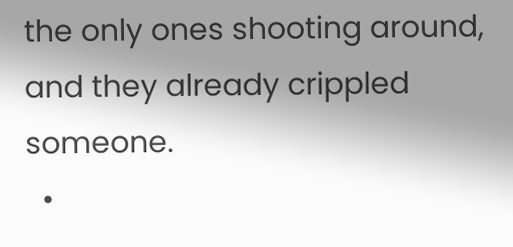the only ones shooting around, and they already crippled someone.
  •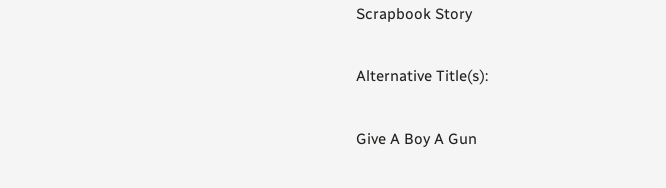Scrapbook Story

Alternative Title(s):

Give A Boy A Gun